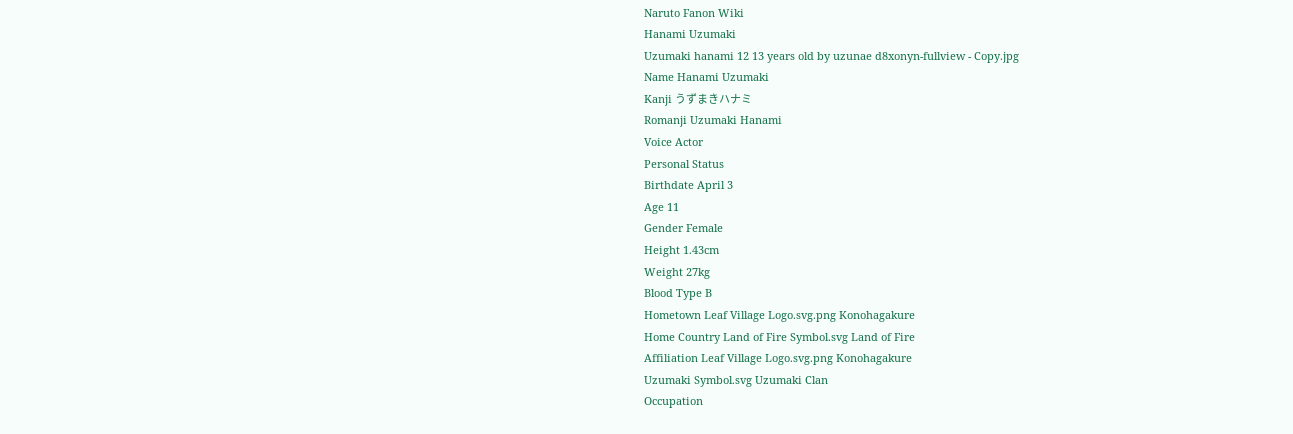Naruto Fanon Wiki
Hanami Uzumaki
Uzumaki hanami 12 13 years old by uzunae d8xonyn-fullview - Copy.jpg
Name Hanami Uzumaki
Kanji うずまきハナミ
Romanji Uzumaki Hanami
Voice Actor
Personal Status
Birthdate April 3
Age 11
Gender Female
Height 1.43cm
Weight 27kg
Blood Type B
Hometown Leaf Village Logo.svg.png Konohagakure
Home Country Land of Fire Symbol.svg Land of Fire
Affiliation Leaf Village Logo.svg.png Konohagakure
Uzumaki Symbol.svg Uzumaki Clan
Occupation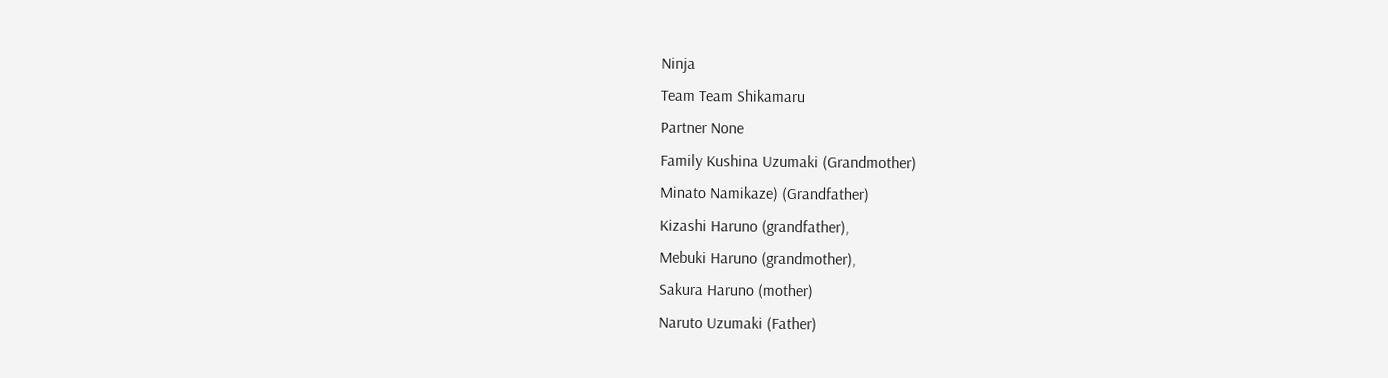Ninja
Team Team Shikamaru
Partner None
Family Kushina Uzumaki (Grandmother)
Minato Namikaze) (Grandfather)
Kizashi Haruno (grandfather),
Mebuki Haruno (grandmother),
Sakura Haruno (mother)
Naruto Uzumaki (Father)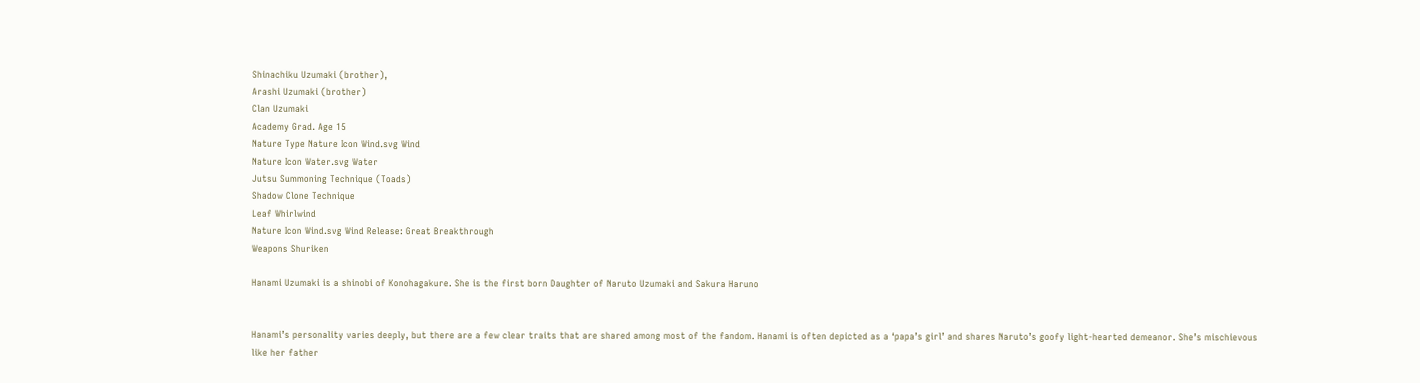Shinachiku Uzumaki (brother),
Arashi Uzumaki (brother)
Clan Uzumaki
Academy Grad. Age 15
Nature Type Nature Icon Wind.svg Wind
Nature Icon Water.svg Water
Jutsu Summoning Technique (Toads)
Shadow Clone Technique
Leaf Whirlwind
Nature Icon Wind.svg Wind Release: Great Breakthrough
Weapons Shuriken

Hanami Uzumaki is a shinobi of Konohagakure. She is the first born Daughter of Naruto Uzumaki and Sakura Haruno


Hanami’s personality varies deeply, but there are a few clear traits that are shared among most of the fandom. Hanami is often depicted as a ‘papa’s girl’ and shares Naruto’s goofy light-hearted demeanor. She’s mischievous like her father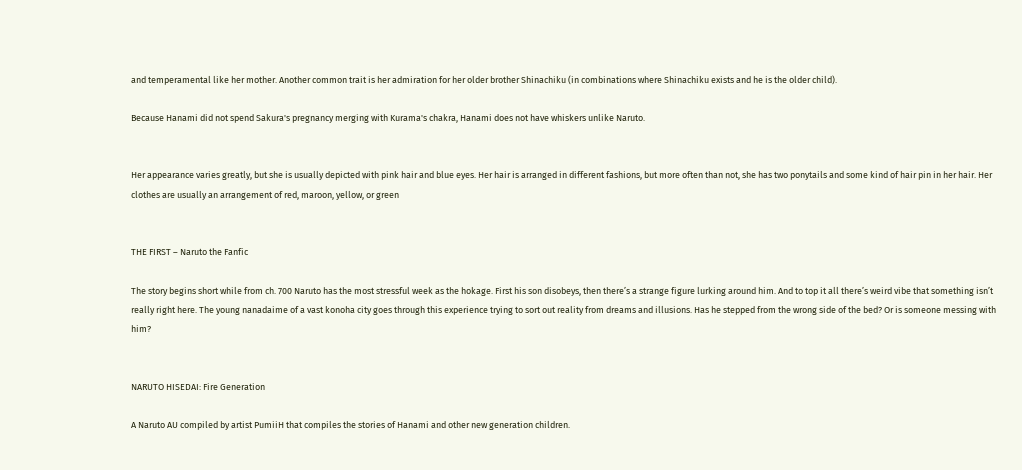and temperamental like her mother. Another common trait is her admiration for her older brother Shinachiku (in combinations where Shinachiku exists and he is the older child).

Because Hanami did not spend Sakura's pregnancy merging with Kurama's chakra, Hanami does not have whiskers unlike Naruto.


Her appearance varies greatly, but she is usually depicted with pink hair and blue eyes. Her hair is arranged in different fashions, but more often than not, she has two ponytails and some kind of hair pin in her hair. Her clothes are usually an arrangement of red, maroon, yellow, or green


THE FIRST – Naruto the Fanfic

The story begins short while from ch. 700 Naruto has the most stressful week as the hokage. First his son disobeys, then there’s a strange figure lurking around him. And to top it all there’s weird vibe that something isn’t really right here. The young nanadaime of a vast konoha city goes through this experience trying to sort out reality from dreams and illusions. Has he stepped from the wrong side of the bed? Or is someone messing with him?


NARUTO HISEDAI: Fire Generation

A Naruto AU compiled by artist PumiiH that compiles the stories of Hanami and other new generation children.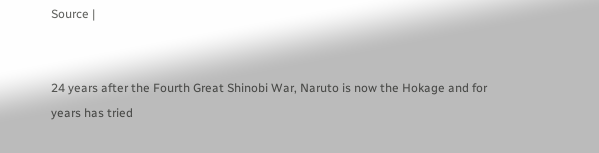Source |


24 years after the Fourth Great Shinobi War, Naruto is now the Hokage and for years has tried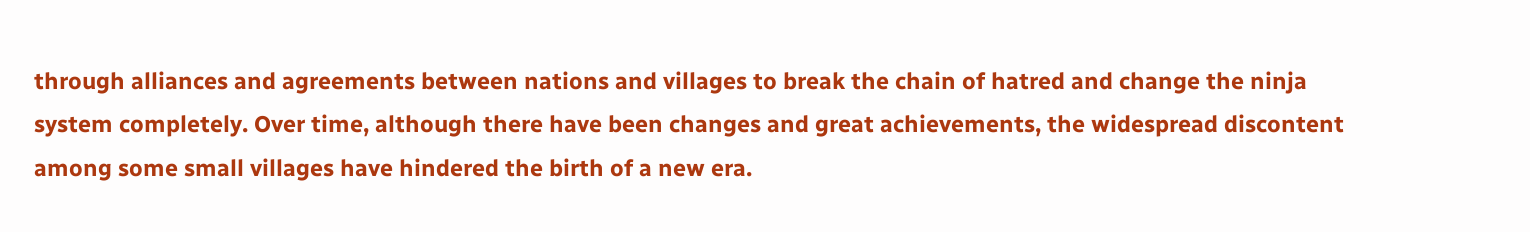through alliances and agreements between nations and villages to break the chain of hatred and change the ninja system completely. Over time, although there have been changes and great achievements, the widespread discontent among some small villages have hindered the birth of a new era.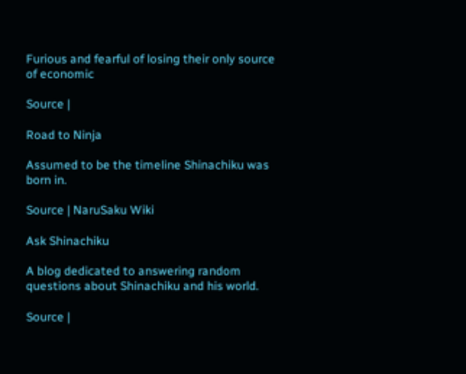Furious and fearful of losing their only source of economic

Source |

Road to Ninja

Assumed to be the timeline Shinachiku was born in.

Source | NaruSaku Wiki

Ask Shinachiku

A blog dedicated to answering random questions about Shinachiku and his world.

Source |